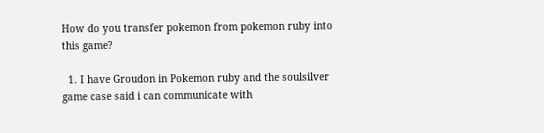How do you transfer pokemon from pokemon ruby into this game?

  1. I have Groudon in Pokemon ruby and the soulsilver game case said i can communicate with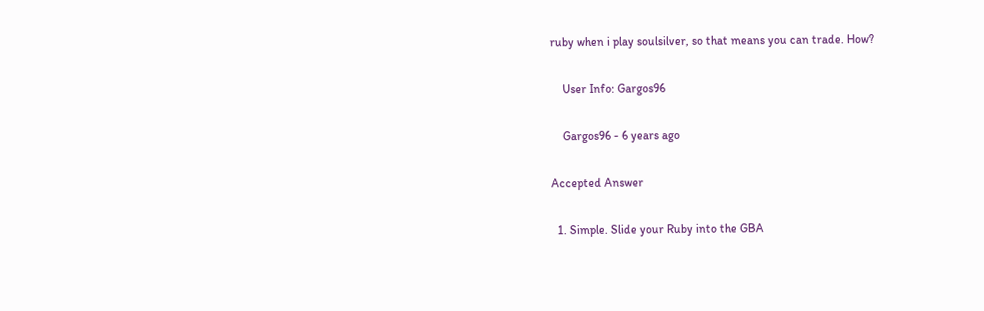ruby when i play soulsilver, so that means you can trade. How?

    User Info: Gargos96

    Gargos96 - 6 years ago

Accepted Answer

  1. Simple. Slide your Ruby into the GBA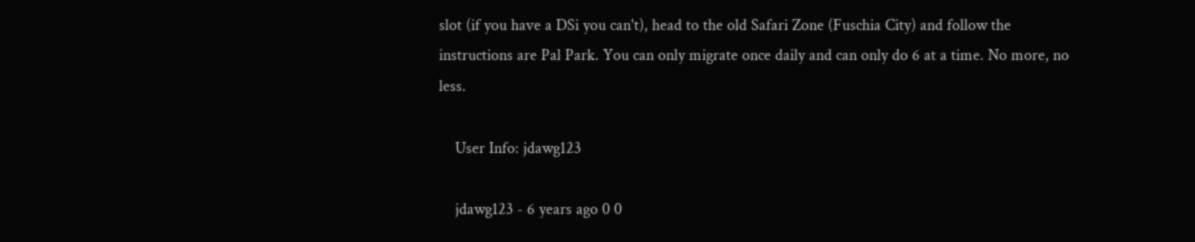slot (if you have a DSi you can't), head to the old Safari Zone (Fuschia City) and follow the instructions are Pal Park. You can only migrate once daily and can only do 6 at a time. No more, no less.

    User Info: jdawg123

    jdawg123 - 6 years ago 0 0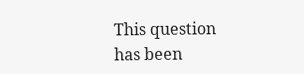This question has been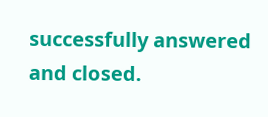successfully answered and closed.